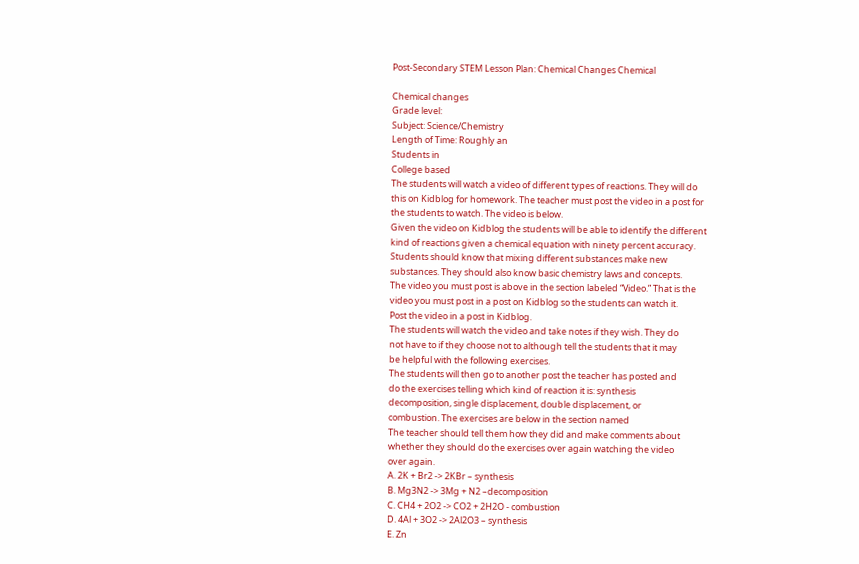Post-Secondary STEM Lesson Plan: Chemical Changes Chemical

Chemical changes
Grade level:
Subject: Science/Chemistry
Length of Time: Roughly an
Students in
College based
The students will watch a video of different types of reactions. They will do
this on Kidblog for homework. The teacher must post the video in a post for
the students to watch. The video is below.
Given the video on Kidblog the students will be able to identify the different
kind of reactions given a chemical equation with ninety percent accuracy.
Students should know that mixing different substances make new
substances. They should also know basic chemistry laws and concepts.
The video you must post is above in the section labeled “Video.” That is the
video you must post in a post on Kidblog so the students can watch it.
Post the video in a post in Kidblog.
The students will watch the video and take notes if they wish. They do
not have to if they choose not to although tell the students that it may
be helpful with the following exercises.
The students will then go to another post the teacher has posted and
do the exercises telling which kind of reaction it is: synthesis
decomposition, single displacement, double displacement, or
combustion. The exercises are below in the section named
The teacher should tell them how they did and make comments about
whether they should do the exercises over again watching the video
over again.
A. 2K + Br2 -> 2KBr – synthesis
B. Mg3N2 -> 3Mg + N2 –decomposition
C. CH4 + 2O2 -> CO2 + 2H2O - combustion
D. 4Al + 3O2 -> 2Al2O3 – synthesis
E. Zn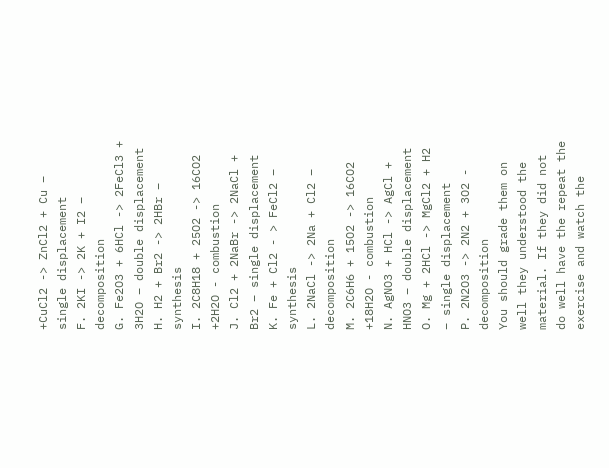+CuCl2 -> ZnCl2 + Cu – single displacement
F. 2KI -> 2K + I2 – decomposition
G. Fe2O3 + 6HCl -> 2FeCl3 + 3H2O – double displacement
H. H2 + Br2 -> 2HBr – synthesis
I. 2C8H18 + 25O2 -> 16CO2 +2H2O - combustion
J. Cl2 + 2NaBr -> 2NaCl + Br2 – single displacement
K. Fe + Cl2 - > FeCl2 – synthesis
L. 2NaCl -> 2Na + Cl2 – decomposition
M. 2C6H6 + 15O2 -> 16CO2 +18H2O - combustion
N. AgNO3 + HCl -> AgCl + HNO3 – double displacement
O. Mg + 2HCl -> MgCl2 + H2 – single displacement
P. 2N2O3 -> 2N2 + 3O2 - decomposition
You should grade them on well they understood the material. If they did not
do well have the repeat the exercise and watch the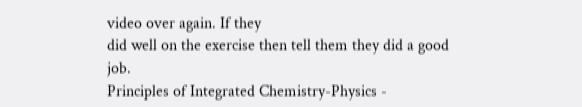video over again. If they
did well on the exercise then tell them they did a good job.
Principles of Integrated Chemistry-Physics -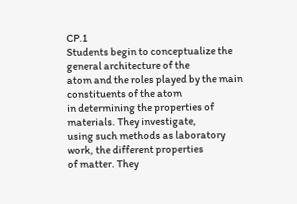CP.1
Students begin to conceptualize the general architecture of the
atom and the roles played by the main constituents of the atom
in determining the properties of materials. They investigate,
using such methods as laboratory work, the different properties
of matter. They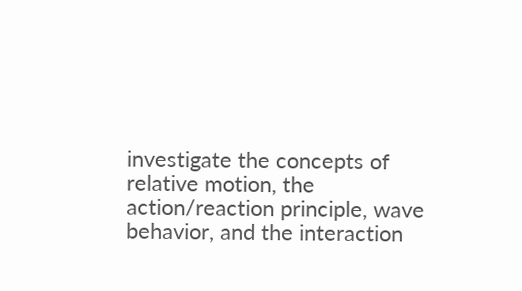investigate the concepts of relative motion, the
action/reaction principle, wave behavior, and the interaction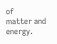of
matter and energy.